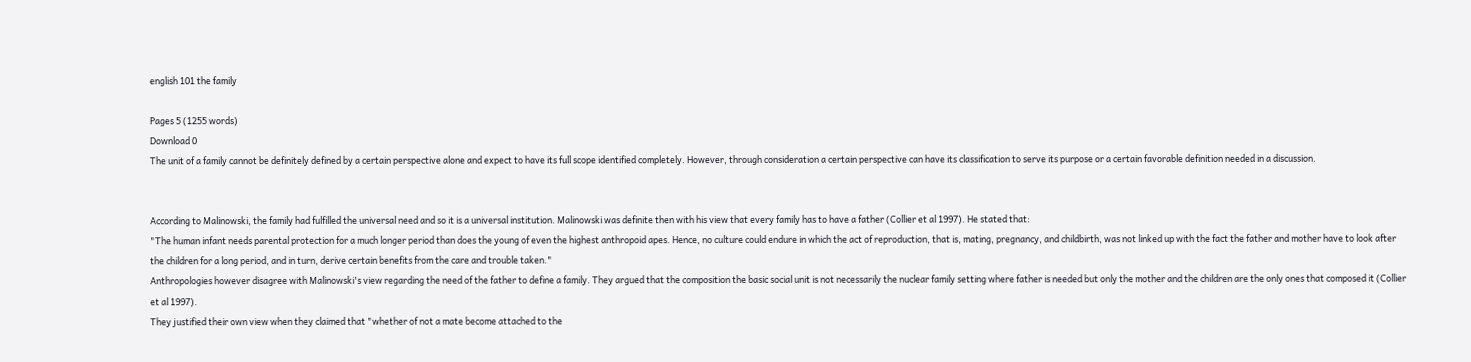english 101 the family

Pages 5 (1255 words)
Download 0
The unit of a family cannot be definitely defined by a certain perspective alone and expect to have its full scope identified completely. However, through consideration a certain perspective can have its classification to serve its purpose or a certain favorable definition needed in a discussion.


According to Malinowski, the family had fulfilled the universal need and so it is a universal institution. Malinowski was definite then with his view that every family has to have a father (Collier et al 1997). He stated that:
"The human infant needs parental protection for a much longer period than does the young of even the highest anthropoid apes. Hence, no culture could endure in which the act of reproduction, that is, mating, pregnancy, and childbirth, was not linked up with the fact the father and mother have to look after the children for a long period, and in turn, derive certain benefits from the care and trouble taken."
Anthropologies however disagree with Malinowski's view regarding the need of the father to define a family. They argued that the composition the basic social unit is not necessarily the nuclear family setting where father is needed but only the mother and the children are the only ones that composed it (Collier et al 1997).
They justified their own view when they claimed that "whether of not a mate become attached to the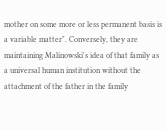mother on some more or less permanent basis is a variable matter". Conversely, they are maintaining Malinowski's idea of that family as a universal human institution without the attachment of the father in the family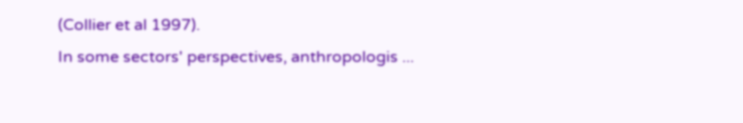(Collier et al 1997).
In some sectors' perspectives, anthropologis ...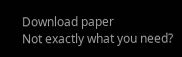Download paper
Not exactly what you need?